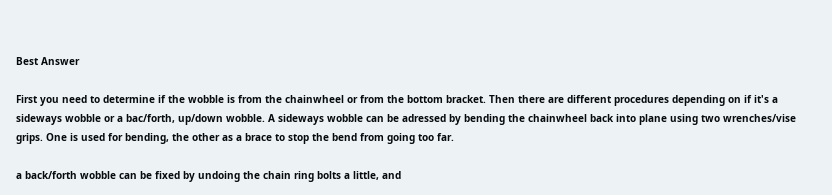Best Answer

First you need to determine if the wobble is from the chainwheel or from the bottom bracket. Then there are different procedures depending on if it's a sideways wobble or a bac/forth, up/down wobble. A sideways wobble can be adressed by bending the chainwheel back into plane using two wrenches/vise grips. One is used for bending, the other as a brace to stop the bend from going too far.

a back/forth wobble can be fixed by undoing the chain ring bolts a little, and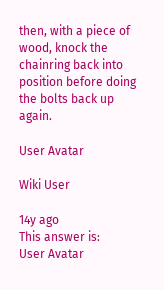then, with a piece of wood, knock the chainring back into position before doing the bolts back up again.

User Avatar

Wiki User

14y ago
This answer is:
User Avatar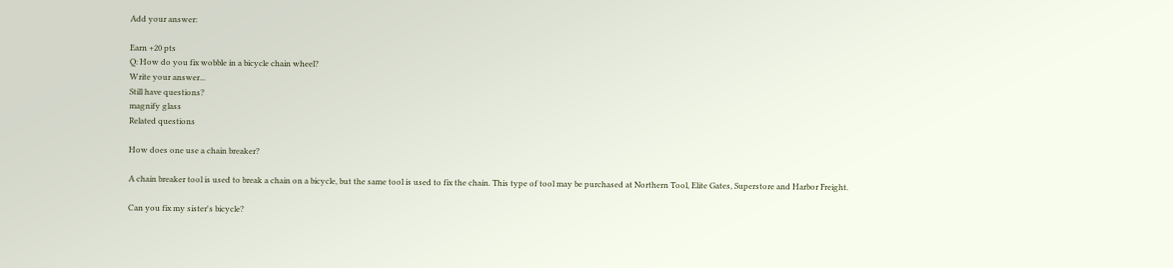Add your answer:

Earn +20 pts
Q: How do you fix wobble in a bicycle chain wheel?
Write your answer...
Still have questions?
magnify glass
Related questions

How does one use a chain breaker?

A chain breaker tool is used to break a chain on a bicycle, but the same tool is used to fix the chain. This type of tool may be purchased at Northern Tool, Elite Gates, Superstore and Harbor Freight.

Can you fix my sister's bicycle?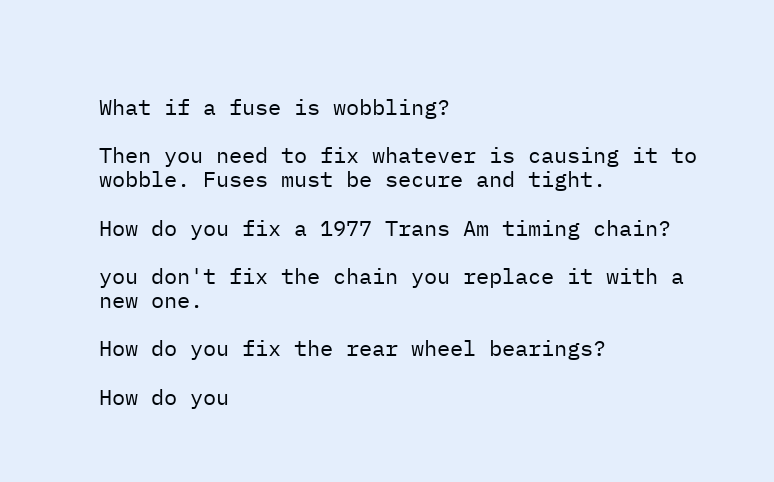What if a fuse is wobbling?

Then you need to fix whatever is causing it to wobble. Fuses must be secure and tight.

How do you fix a 1977 Trans Am timing chain?

you don't fix the chain you replace it with a new one.

How do you fix the rear wheel bearings?

How do you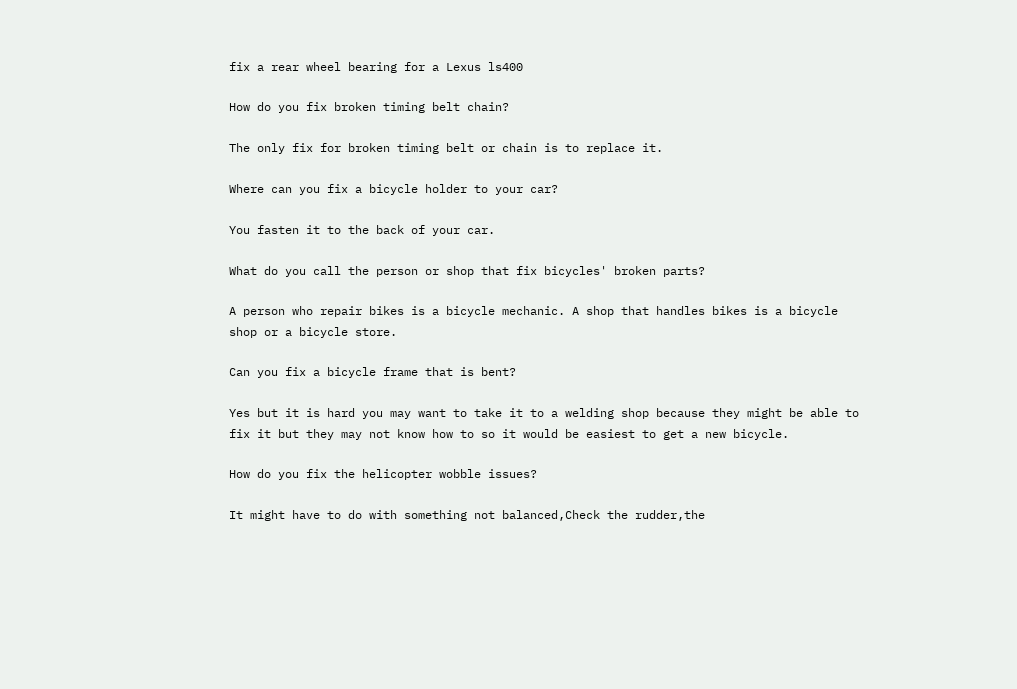fix a rear wheel bearing for a Lexus ls400

How do you fix broken timing belt chain?

The only fix for broken timing belt or chain is to replace it.

Where can you fix a bicycle holder to your car?

You fasten it to the back of your car.

What do you call the person or shop that fix bicycles' broken parts?

A person who repair bikes is a bicycle mechanic. A shop that handles bikes is a bicycle shop or a bicycle store.

Can you fix a bicycle frame that is bent?

Yes but it is hard you may want to take it to a welding shop because they might be able to fix it but they may not know how to so it would be easiest to get a new bicycle.

How do you fix the helicopter wobble issues?

It might have to do with something not balanced,Check the rudder,the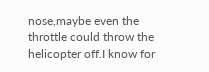nose,maybe even the throttle could throw the helicopter off.I know for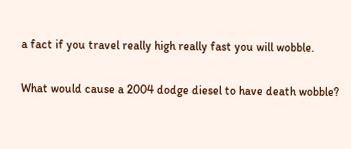a fact if you travel really high really fast you will wobble.

What would cause a 2004 dodge diesel to have death wobble?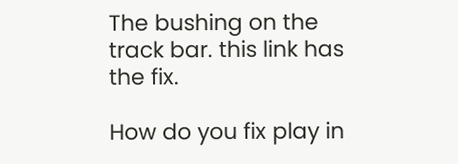The bushing on the track bar. this link has the fix.

How do you fix play in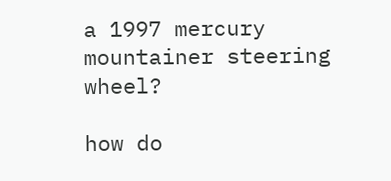a 1997 mercury mountainer steering wheel?

how do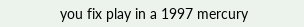you fix play in a 1997 mercury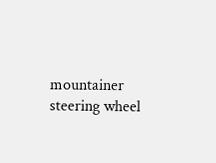mountainer steering wheel